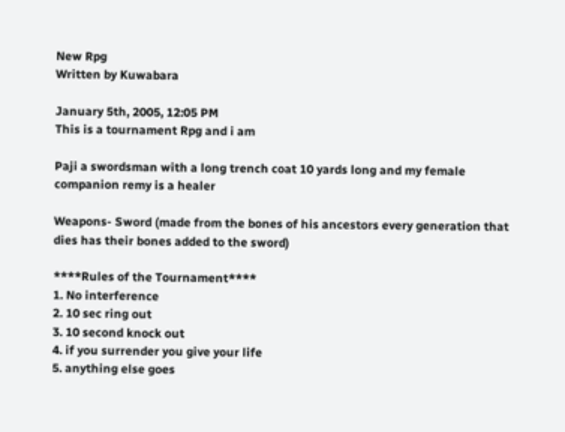New Rpg
Written by Kuwabara

January 5th, 2005, 12:05 PM
This is a tournament Rpg and i am

Paji a swordsman with a long trench coat 10 yards long and my female companion remy is a healer

Weapons- Sword (made from the bones of his ancestors every generation that dies has their bones added to the sword)

****Rules of the Tournament****
1. No interference
2. 10 sec ring out
3. 10 second knock out
4. if you surrender you give your life
5. anything else goes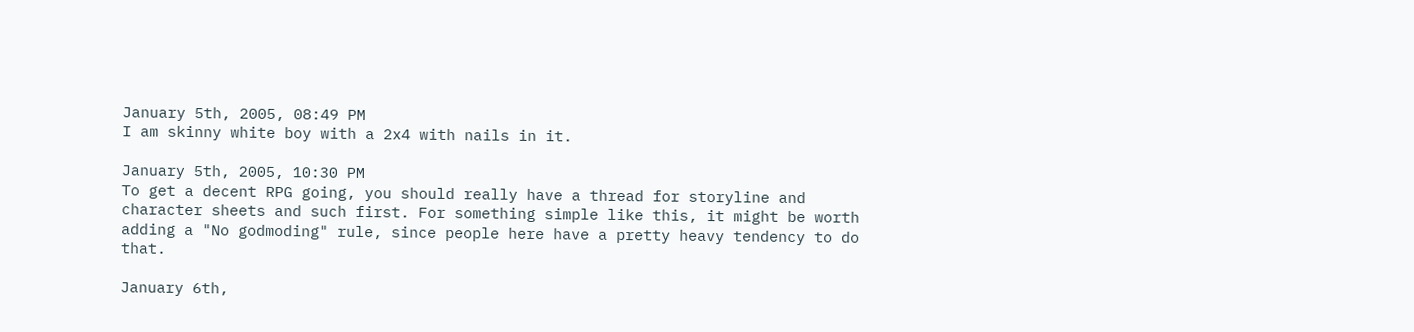January 5th, 2005, 08:49 PM
I am skinny white boy with a 2x4 with nails in it.

January 5th, 2005, 10:30 PM
To get a decent RPG going, you should really have a thread for storyline and character sheets and such first. For something simple like this, it might be worth adding a "No godmoding" rule, since people here have a pretty heavy tendency to do that.

January 6th,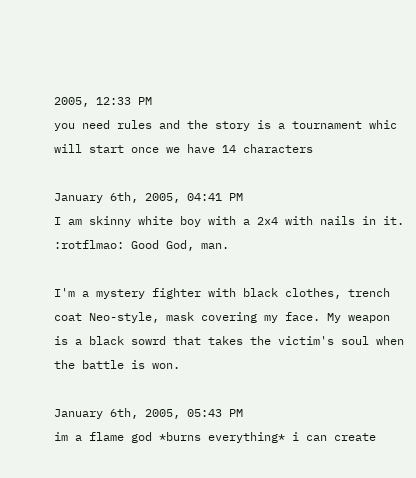2005, 12:33 PM
you need rules and the story is a tournament whic will start once we have 14 characters

January 6th, 2005, 04:41 PM
I am skinny white boy with a 2x4 with nails in it.
:rotflmao: Good God, man.

I'm a mystery fighter with black clothes, trench coat Neo-style, mask covering my face. My weapon is a black sowrd that takes the victim's soul when the battle is won.

January 6th, 2005, 05:43 PM
im a flame god *burns everything* i can create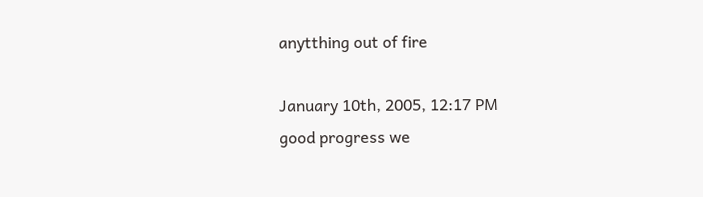anytthing out of fire

January 10th, 2005, 12:17 PM
good progress we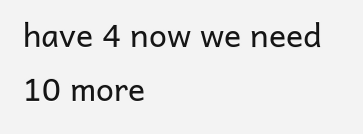have 4 now we need 10 more